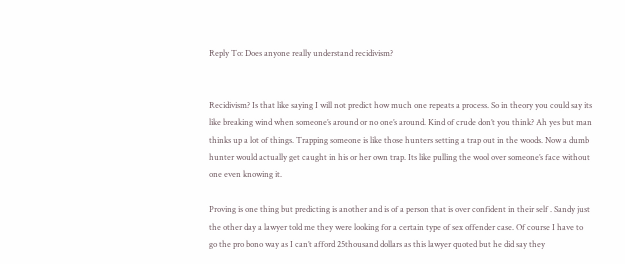Reply To: Does anyone really understand recidivism?


Recidivism? Is that like saying I will not predict how much one repeats a process. So in theory you could say its like breaking wind when someone’s around or no one’s around. Kind of crude don’t you think? Ah yes but man thinks up a lot of things. Trapping someone is like those hunters setting a trap out in the woods. Now a dumb hunter would actually get caught in his or her own trap. Its like pulling the wool over someone’s face without one even knowing it.

Proving is one thing but predicting is another and is of a person that is over confident in their self . Sandy just the other day a lawyer told me they were looking for a certain type of sex offender case. Of course I have to go the pro bono way as I can’t afford 25thousand dollars as this lawyer quoted but he did say they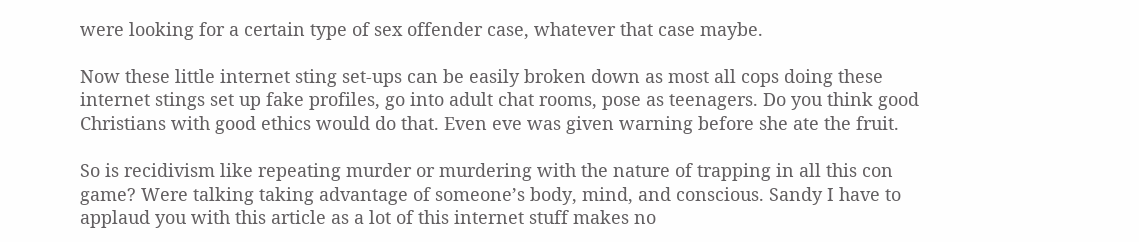were looking for a certain type of sex offender case, whatever that case maybe.

Now these little internet sting set-ups can be easily broken down as most all cops doing these internet stings set up fake profiles, go into adult chat rooms, pose as teenagers. Do you think good Christians with good ethics would do that. Even eve was given warning before she ate the fruit.

So is recidivism like repeating murder or murdering with the nature of trapping in all this con game? Were talking taking advantage of someone’s body, mind, and conscious. Sandy I have to applaud you with this article as a lot of this internet stuff makes no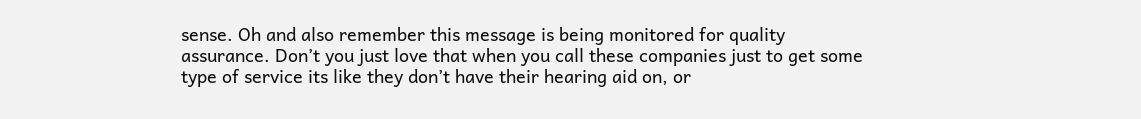sense. Oh and also remember this message is being monitored for quality assurance. Don’t you just love that when you call these companies just to get some type of service its like they don’t have their hearing aid on, or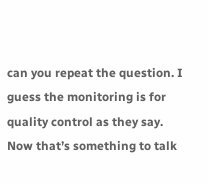can you repeat the question. I guess the monitoring is for quality control as they say. Now that’s something to talk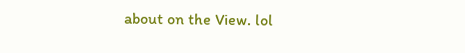about on the View. lol